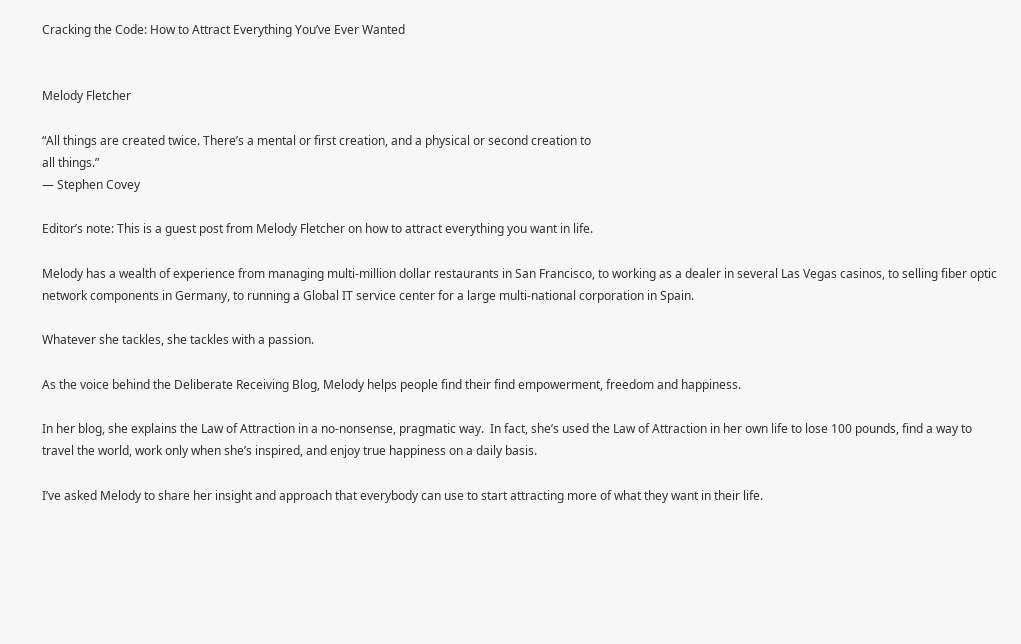Cracking the Code: How to Attract Everything You’ve Ever Wanted


Melody Fletcher

“All things are created twice. There’s a mental or first creation, and a physical or second creation to
all things.”
— Stephen Covey

Editor’s note: This is a guest post from Melody Fletcher on how to attract everything you want in life.

Melody has a wealth of experience from managing multi-million dollar restaurants in San Francisco, to working as a dealer in several Las Vegas casinos, to selling fiber optic network components in Germany, to running a Global IT service center for a large multi-national corporation in Spain.

Whatever she tackles, she tackles with a passion.

As the voice behind the Deliberate Receiving Blog, Melody helps people find their find empowerment, freedom and happiness.

In her blog, she explains the Law of Attraction in a no-nonsense, pragmatic way.  In fact, she’s used the Law of Attraction in her own life to lose 100 pounds, find a way to travel the world, work only when she’s inspired, and enjoy true happiness on a daily basis.

I’ve asked Melody to share her insight and approach that everybody can use to start attracting more of what they want in their life.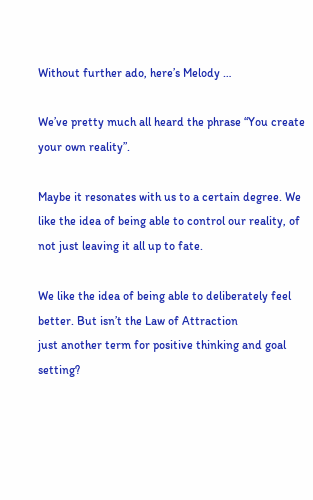Without further ado, here’s Melody …

We’ve pretty much all heard the phrase “You create your own reality”.

Maybe it resonates with us to a certain degree. We like the idea of being able to control our reality, of not just leaving it all up to fate.

We like the idea of being able to deliberately feel better. But isn’t the Law of Attraction
just another term for positive thinking and goal setting?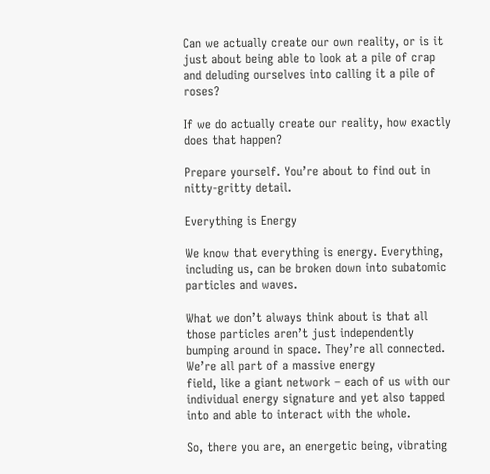Can we actually create our own reality, or is it just about being able to look at a pile of crap and deluding ourselves into calling it a pile of roses?

If we do actually create our reality, how exactly does that happen?

Prepare yourself. You’re about to find out in nitty-gritty detail.

Everything is Energy

We know that everything is energy. Everything, including us, can be broken down into subatomic particles and waves.

What we don’t always think about is that all those particles aren’t just independently bumping around in space. They’re all connected. We’re all part of a massive energy
field, like a giant network – each of us with our individual energy signature and yet also tapped into and able to interact with the whole.

So, there you are, an energetic being, vibrating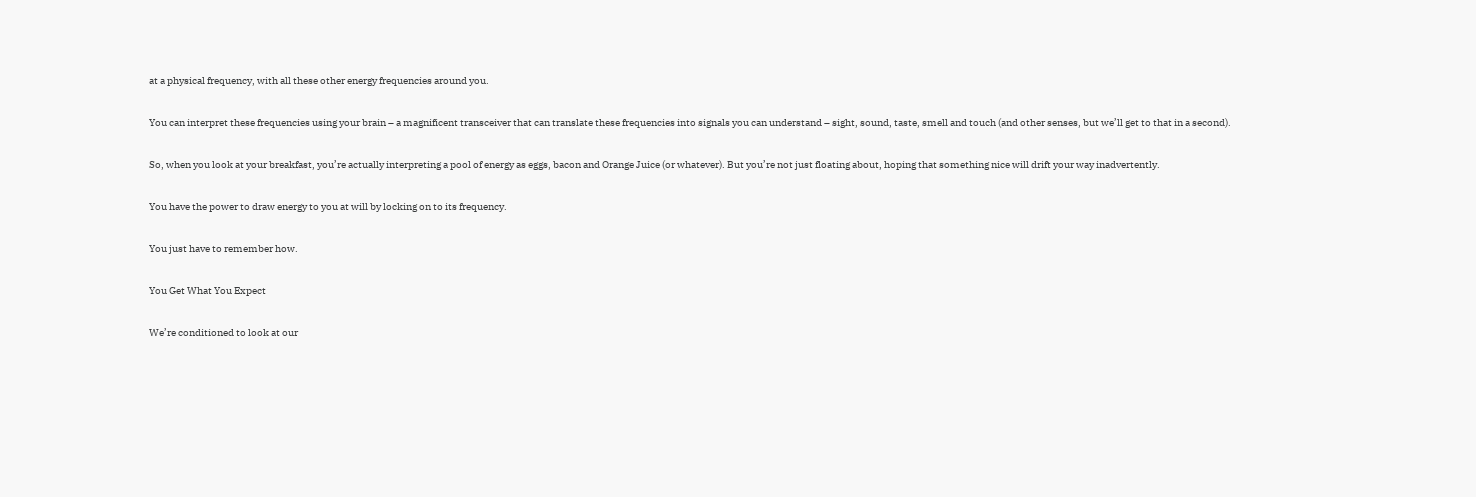at a physical frequency, with all these other energy frequencies around you.

You can interpret these frequencies using your brain – a magnificent transceiver that can translate these frequencies into signals you can understand – sight, sound, taste, smell and touch (and other senses, but we’ll get to that in a second).

So, when you look at your breakfast, you’re actually interpreting a pool of energy as eggs, bacon and Orange Juice (or whatever). But you’re not just floating about, hoping that something nice will drift your way inadvertently.

You have the power to draw energy to you at will by locking on to its frequency.

You just have to remember how.

You Get What You Expect

We’re conditioned to look at our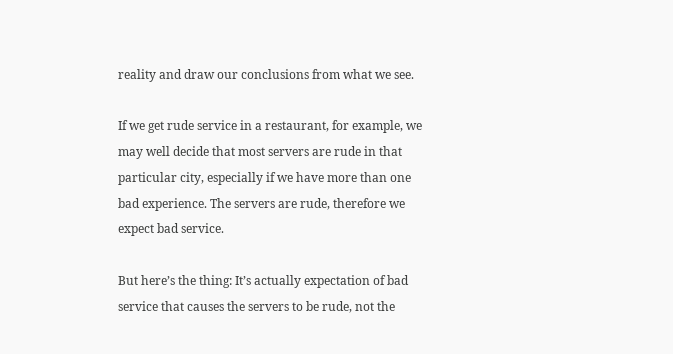reality and draw our conclusions from what we see.

If we get rude service in a restaurant, for example, we may well decide that most servers are rude in that particular city, especially if we have more than one bad experience. The servers are rude, therefore we expect bad service.

But here’s the thing: It’s actually expectation of bad service that causes the servers to be rude, not the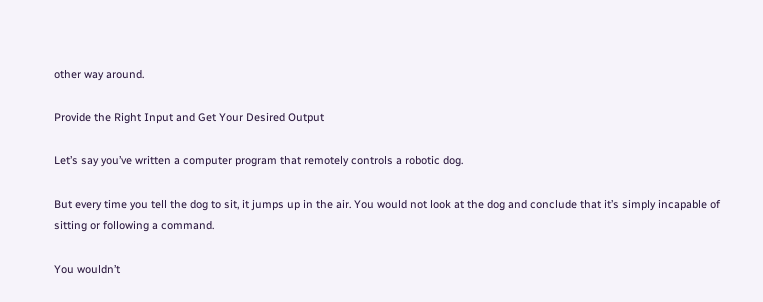other way around.

Provide the Right Input and Get Your Desired Output

Let’s say you’ve written a computer program that remotely controls a robotic dog.

But every time you tell the dog to sit, it jumps up in the air. You would not look at the dog and conclude that it’s simply incapable of sitting or following a command.

You wouldn’t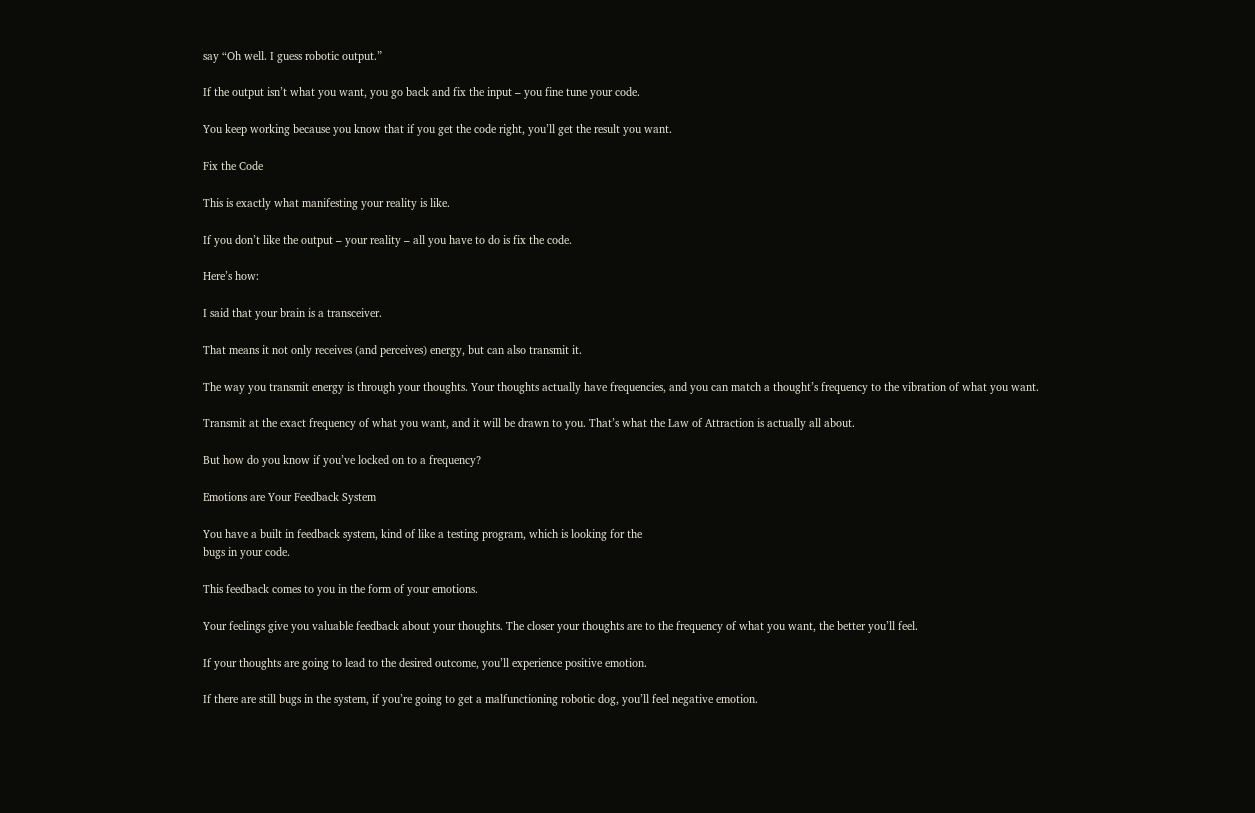say “Oh well. I guess robotic output.”

If the output isn’t what you want, you go back and fix the input – you fine tune your code.

You keep working because you know that if you get the code right, you’ll get the result you want.

Fix the Code

This is exactly what manifesting your reality is like.

If you don’t like the output – your reality – all you have to do is fix the code.

Here’s how:

I said that your brain is a transceiver.

That means it not only receives (and perceives) energy, but can also transmit it.

The way you transmit energy is through your thoughts. Your thoughts actually have frequencies, and you can match a thought’s frequency to the vibration of what you want.

Transmit at the exact frequency of what you want, and it will be drawn to you. That’s what the Law of Attraction is actually all about.

But how do you know if you’ve locked on to a frequency?

Emotions are Your Feedback System

You have a built in feedback system, kind of like a testing program, which is looking for the
bugs in your code.

This feedback comes to you in the form of your emotions.

Your feelings give you valuable feedback about your thoughts. The closer your thoughts are to the frequency of what you want, the better you’ll feel.

If your thoughts are going to lead to the desired outcome, you’ll experience positive emotion.

If there are still bugs in the system, if you’re going to get a malfunctioning robotic dog, you’ll feel negative emotion.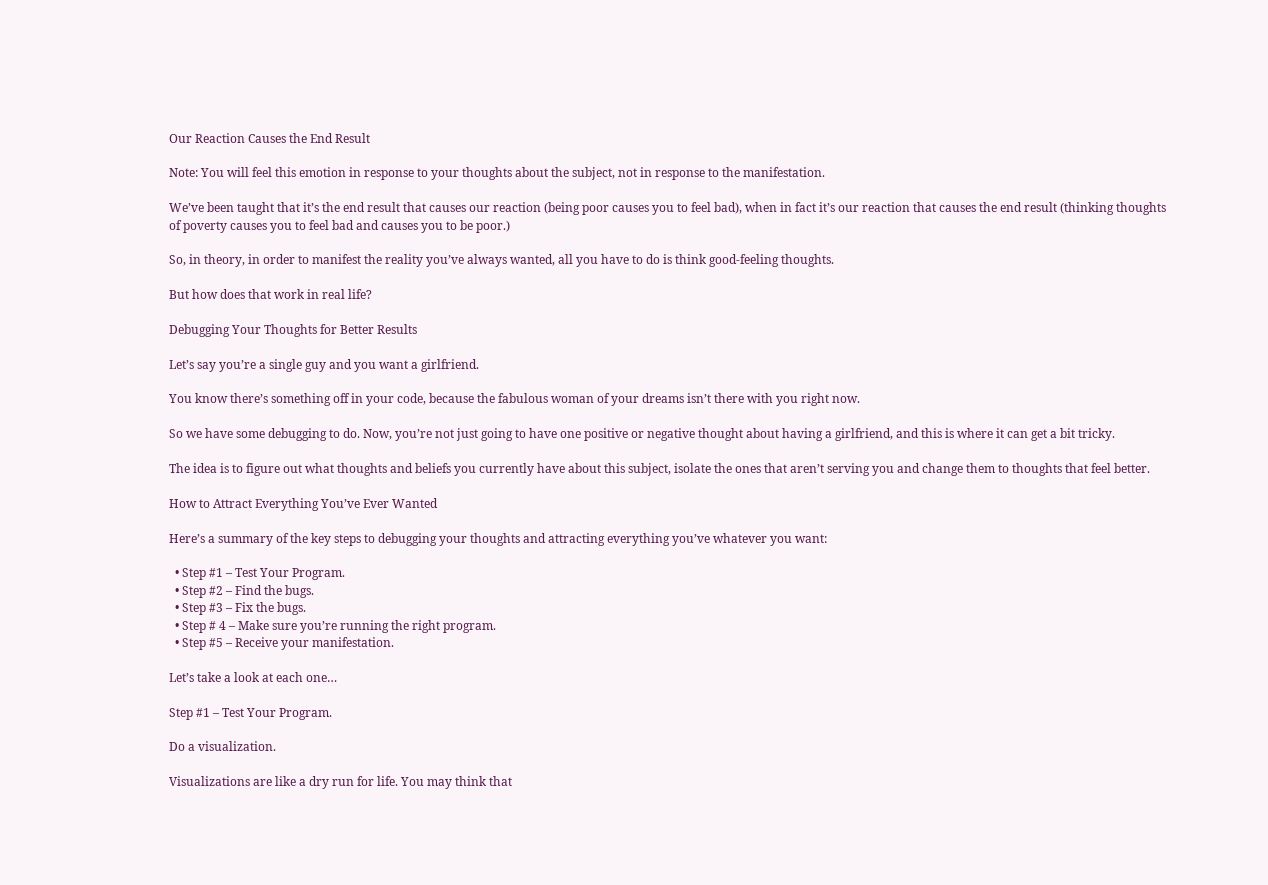Our Reaction Causes the End Result

Note: You will feel this emotion in response to your thoughts about the subject, not in response to the manifestation.

We’ve been taught that it’s the end result that causes our reaction (being poor causes you to feel bad), when in fact it’s our reaction that causes the end result (thinking thoughts
of poverty causes you to feel bad and causes you to be poor.)

So, in theory, in order to manifest the reality you’ve always wanted, all you have to do is think good-feeling thoughts.

But how does that work in real life?

Debugging Your Thoughts for Better Results

Let’s say you’re a single guy and you want a girlfriend.

You know there’s something off in your code, because the fabulous woman of your dreams isn’t there with you right now.

So we have some debugging to do. Now, you’re not just going to have one positive or negative thought about having a girlfriend, and this is where it can get a bit tricky.

The idea is to figure out what thoughts and beliefs you currently have about this subject, isolate the ones that aren’t serving you and change them to thoughts that feel better.

How to Attract Everything You’ve Ever Wanted

Here’s a summary of the key steps to debugging your thoughts and attracting everything you’ve whatever you want:

  • Step #1 – Test Your Program.
  • Step #2 – Find the bugs.
  • Step #3 – Fix the bugs.
  • Step # 4 – Make sure you’re running the right program.
  • Step #5 – Receive your manifestation.

Let’s take a look at each one…

Step #1 – Test Your Program.

Do a visualization.

Visualizations are like a dry run for life. You may think that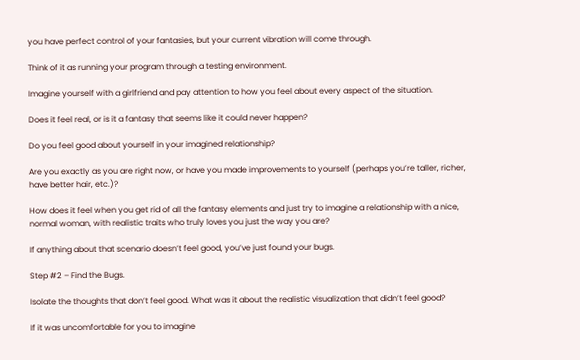you have perfect control of your fantasies, but your current vibration will come through.

Think of it as running your program through a testing environment.

Imagine yourself with a girlfriend and pay attention to how you feel about every aspect of the situation.

Does it feel real, or is it a fantasy that seems like it could never happen?

Do you feel good about yourself in your imagined relationship?

Are you exactly as you are right now, or have you made improvements to yourself (perhaps you’re taller, richer, have better hair, etc.)?

How does it feel when you get rid of all the fantasy elements and just try to imagine a relationship with a nice, normal woman, with realistic traits who truly loves you just the way you are?

If anything about that scenario doesn’t feel good, you’ve just found your bugs.

Step #2 – Find the Bugs.

Isolate the thoughts that don’t feel good. What was it about the realistic visualization that didn’t feel good?

If it was uncomfortable for you to imagine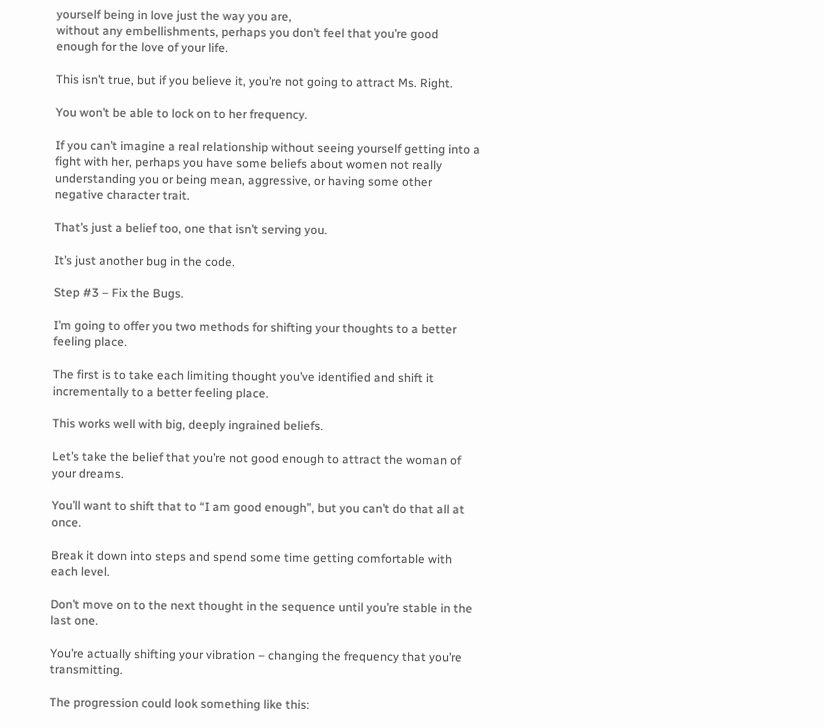yourself being in love just the way you are,
without any embellishments, perhaps you don’t feel that you’re good enough for the love of your life.

This isn’t true, but if you believe it, you’re not going to attract Ms. Right.

You won’t be able to lock on to her frequency.

If you can’t imagine a real relationship without seeing yourself getting into a fight with her, perhaps you have some beliefs about women not really understanding you or being mean, aggressive, or having some other negative character trait.

That’s just a belief too, one that isn’t serving you.

It’s just another bug in the code.

Step #3 – Fix the Bugs.

I’m going to offer you two methods for shifting your thoughts to a better feeling place.

The first is to take each limiting thought you’ve identified and shift it incrementally to a better feeling place.

This works well with big, deeply ingrained beliefs.

Let’s take the belief that you’re not good enough to attract the woman of your dreams.

You’ll want to shift that to “I am good enough”, but you can’t do that all at once.

Break it down into steps and spend some time getting comfortable with each level.

Don’t move on to the next thought in the sequence until you’re stable in the last one.

You’re actually shifting your vibration – changing the frequency that you’re transmitting.

The progression could look something like this: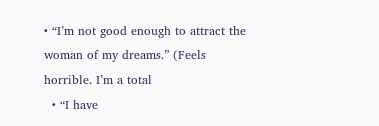• “I’m not good enough to attract the woman of my dreams.” (Feels horrible. I’m a total
  • “I have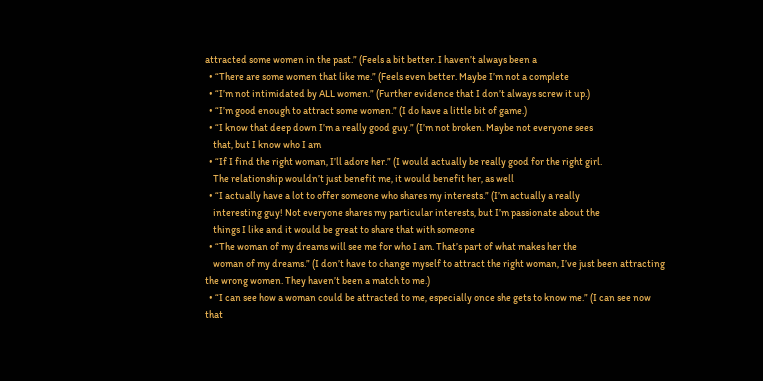attracted some women in the past.” (Feels a bit better. I haven’t always been a
  • “There are some women that like me.” (Feels even better. Maybe I’m not a complete
  • “I’m not intimidated by ALL women.” (Further evidence that I don’t always screw it up.)
  • “I’m good enough to attract some women.” (I do have a little bit of game.)
  • “I know that deep down I’m a really good guy.” (I’m not broken. Maybe not everyone sees
    that, but I know who I am
  • “If I find the right woman, I’ll adore her.” (I would actually be really good for the right girl.
    The relationship wouldn’t just benefit me, it would benefit her, as well
  • “I actually have a lot to offer someone who shares my interests.” (I’m actually a really
    interesting guy! Not everyone shares my particular interests, but I’m passionate about the
    things I like and it would be great to share that with someone
  • “The woman of my dreams will see me for who I am. That’s part of what makes her the
    woman of my dreams.” (I don’t have to change myself to attract the right woman, I’ve just been attracting the wrong women. They haven’t been a match to me.)
  • “I can see how a woman could be attracted to me, especially once she gets to know me.” (I can see now that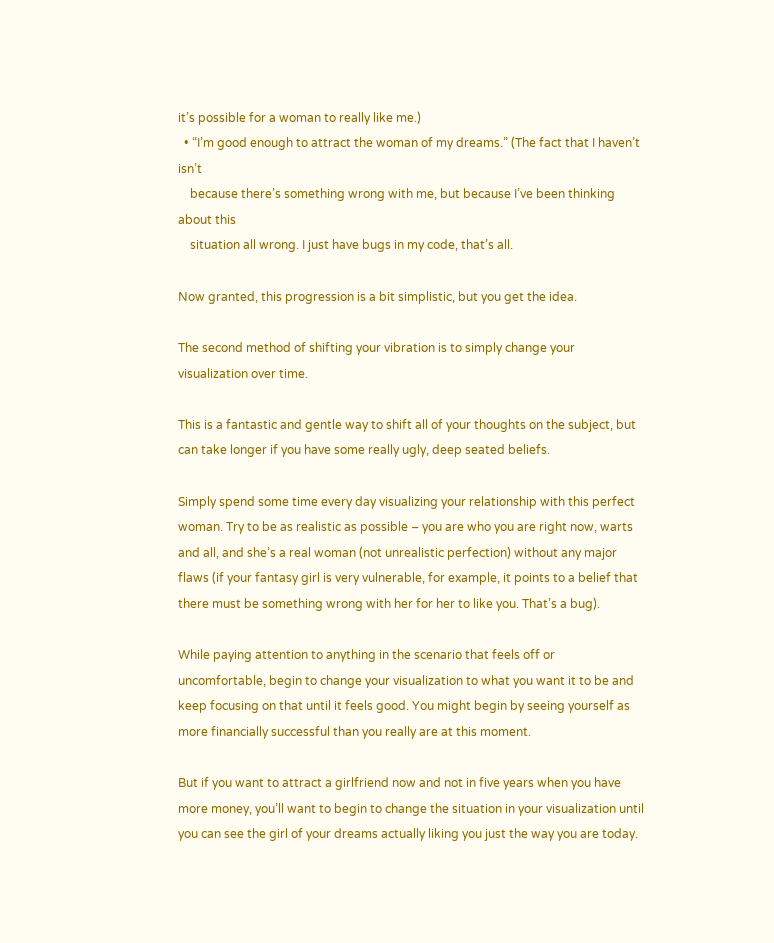it’s possible for a woman to really like me.)
  • “I’m good enough to attract the woman of my dreams.” (The fact that I haven’t isn’t
    because there’s something wrong with me, but because I’ve been thinking about this
    situation all wrong. I just have bugs in my code, that’s all.

Now granted, this progression is a bit simplistic, but you get the idea.

The second method of shifting your vibration is to simply change your visualization over time.

This is a fantastic and gentle way to shift all of your thoughts on the subject, but can take longer if you have some really ugly, deep seated beliefs.

Simply spend some time every day visualizing your relationship with this perfect woman. Try to be as realistic as possible – you are who you are right now, warts and all, and she’s a real woman (not unrealistic perfection) without any major flaws (if your fantasy girl is very vulnerable, for example, it points to a belief that there must be something wrong with her for her to like you. That’s a bug).

While paying attention to anything in the scenario that feels off or uncomfortable, begin to change your visualization to what you want it to be and keep focusing on that until it feels good. You might begin by seeing yourself as more financially successful than you really are at this moment.

But if you want to attract a girlfriend now and not in five years when you have more money, you’ll want to begin to change the situation in your visualization until you can see the girl of your dreams actually liking you just the way you are today.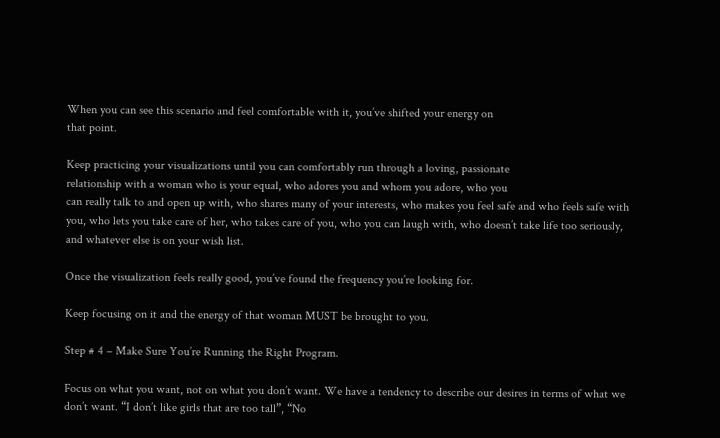When you can see this scenario and feel comfortable with it, you’ve shifted your energy on
that point.

Keep practicing your visualizations until you can comfortably run through a loving, passionate
relationship with a woman who is your equal, who adores you and whom you adore, who you
can really talk to and open up with, who shares many of your interests, who makes you feel safe and who feels safe with you, who lets you take care of her, who takes care of you, who you can laugh with, who doesn’t take life too seriously, and whatever else is on your wish list.

Once the visualization feels really good, you’ve found the frequency you’re looking for.

Keep focusing on it and the energy of that woman MUST be brought to you.

Step # 4 – Make Sure You’re Running the Right Program.

Focus on what you want, not on what you don’t want. We have a tendency to describe our desires in terms of what we don’t want. “I don’t like girls that are too tall”, “No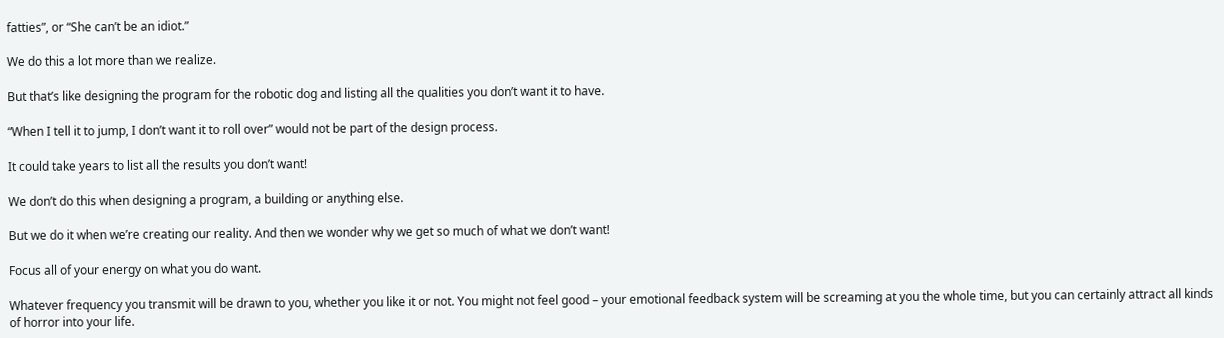fatties”, or “She can’t be an idiot.”

We do this a lot more than we realize.

But that’s like designing the program for the robotic dog and listing all the qualities you don’t want it to have.

“When I tell it to jump, I don’t want it to roll over” would not be part of the design process.

It could take years to list all the results you don’t want!

We don’t do this when designing a program, a building or anything else.

But we do it when we’re creating our reality. And then we wonder why we get so much of what we don’t want!

Focus all of your energy on what you do want.

Whatever frequency you transmit will be drawn to you, whether you like it or not. You might not feel good – your emotional feedback system will be screaming at you the whole time, but you can certainly attract all kinds of horror into your life.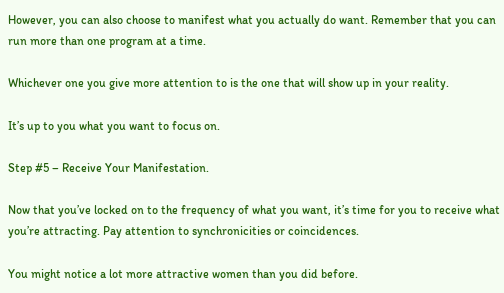However, you can also choose to manifest what you actually do want. Remember that you can run more than one program at a time.

Whichever one you give more attention to is the one that will show up in your reality.

It’s up to you what you want to focus on.

Step #5 – Receive Your Manifestation.

Now that you’ve locked on to the frequency of what you want, it’s time for you to receive what you’re attracting. Pay attention to synchronicities or coincidences.

You might notice a lot more attractive women than you did before.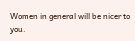Women in general will be nicer to you.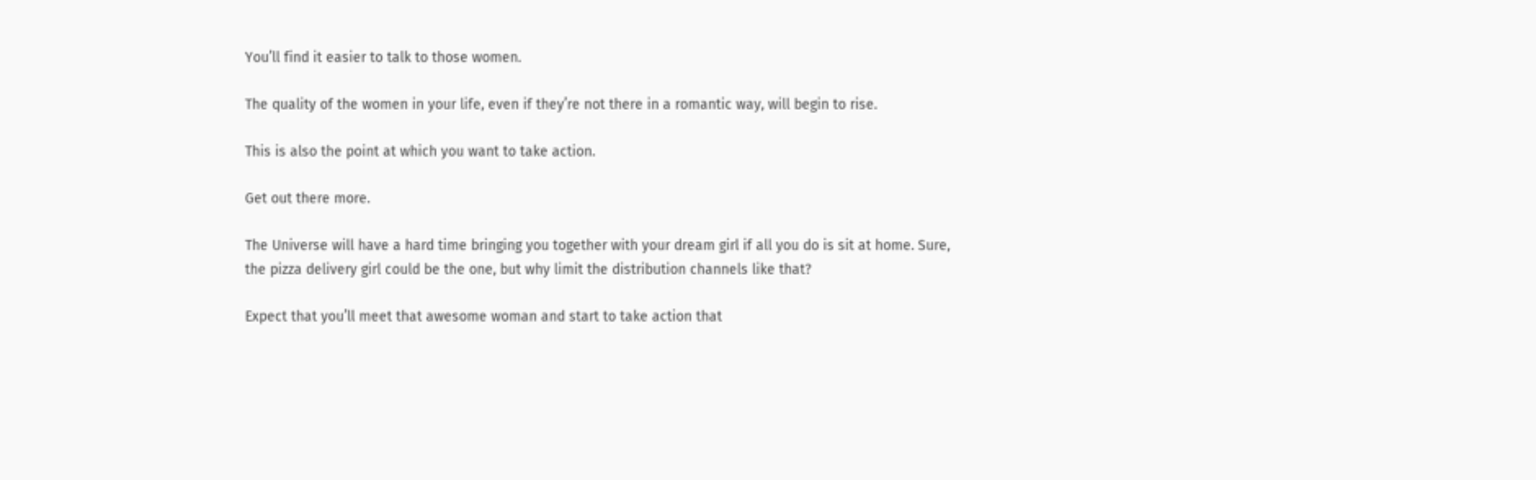You’ll find it easier to talk to those women.

The quality of the women in your life, even if they’re not there in a romantic way, will begin to rise.

This is also the point at which you want to take action.

Get out there more.

The Universe will have a hard time bringing you together with your dream girl if all you do is sit at home. Sure, the pizza delivery girl could be the one, but why limit the distribution channels like that?

Expect that you’ll meet that awesome woman and start to take action that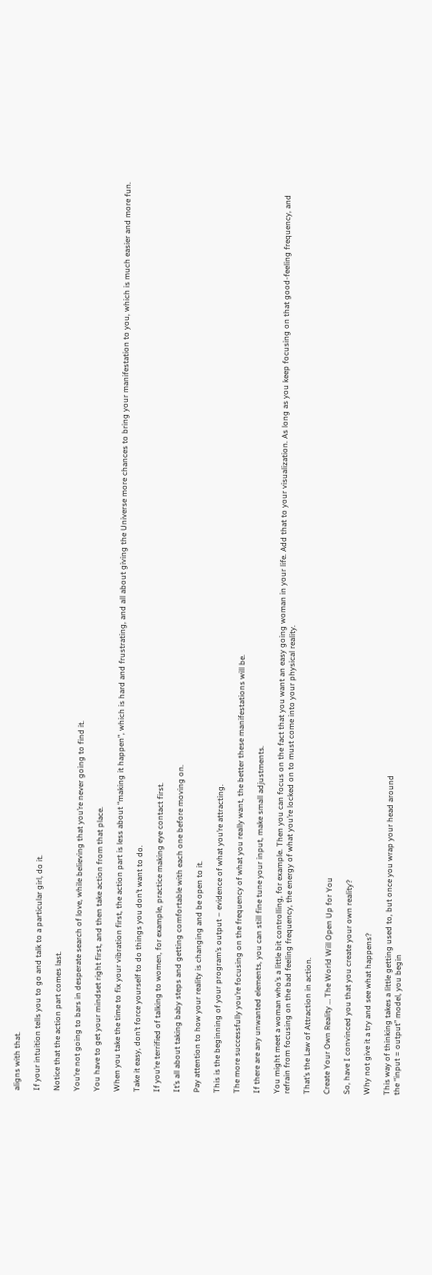aligns with that.

If your intuition tells you to go and talk to a particular girl, do it.

Notice that the action part comes last.

You’re not going to bars in desperate search of love, while believing that you’re never going to find it.

You have to get your mindset right first, and then take action from that place.

When you take the time to fix your vibration first, the action part is less about “making it happen”, which is hard and frustrating, and all about giving the Universe more chances to bring your manifestation to you, which is much easier and more fun.

Take it easy, don’t force yourself to do things you don’t want to do.

If you’re terrified of talking to women, for example, practice making eye contact first.

It’s all about taking baby steps and getting comfortable with each one before moving on.

Pay attention to how your reality is changing and be open to it.

This is the beginning of your program’s output – evidence of what you’re attracting.

The more successfully you’re focusing on the frequency of what you really want, the better these manifestations will be.

If there are any unwanted elements, you can still fine tune your input, make small adjustments.

You might meet a woman who’s a little bit controlling, for example. Then you can focus on the fact that you want an easy going woman in your life. Add that to your visualization. As long as you keep focusing on that good-feeling frequency, and refrain from focusing on the bad feeling frequency, the energy of what you’re locked on to must come into your physical reality.

That’s the Law of Attraction in action.

Create Your Own Reality … The World Will Open Up for You

So, have I convinced you that you create your own reality?

Why not give it a try and see what happens?

This way of thinking takes a little getting used to, but once you wrap your head around
the “input = output” model, you begin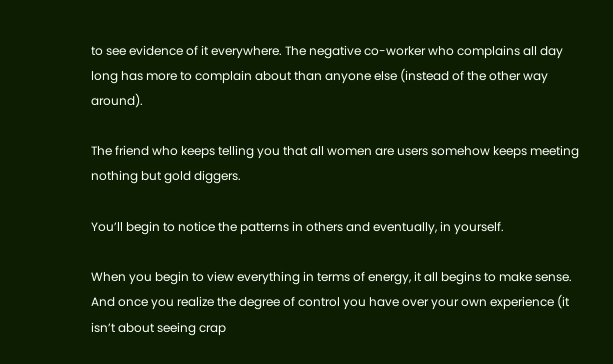to see evidence of it everywhere. The negative co-worker who complains all day long has more to complain about than anyone else (instead of the other way around).

The friend who keeps telling you that all women are users somehow keeps meeting
nothing but gold diggers.

You’ll begin to notice the patterns in others and eventually, in yourself.

When you begin to view everything in terms of energy, it all begins to make sense. And once you realize the degree of control you have over your own experience (it isn’t about seeing crap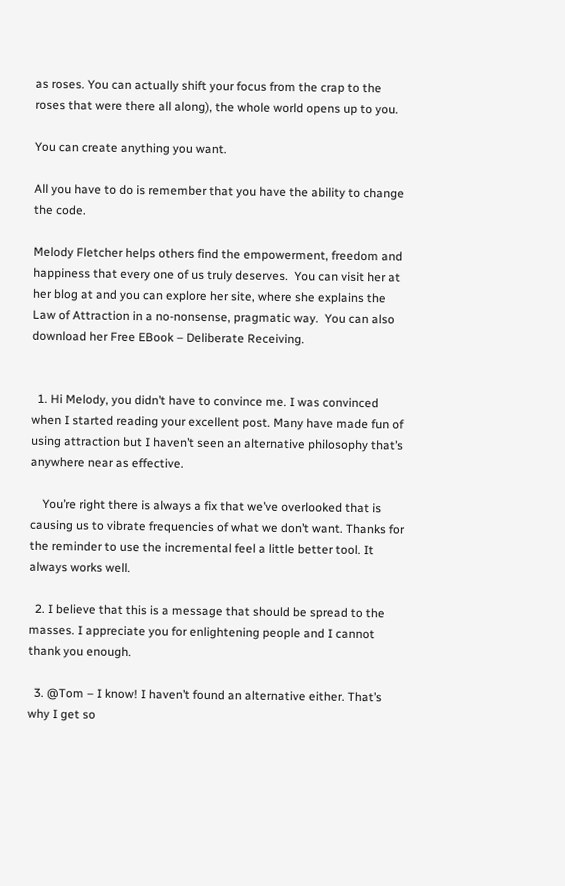as roses. You can actually shift your focus from the crap to the roses that were there all along), the whole world opens up to you.

You can create anything you want.

All you have to do is remember that you have the ability to change the code.

Melody Fletcher helps others find the empowerment, freedom and happiness that every one of us truly deserves.  You can visit her at her blog at and you can explore her site, where she explains the Law of Attraction in a no-nonsense, pragmatic way.  You can also download her Free EBook – Deliberate Receiving.


  1. Hi Melody, you didn’t have to convince me. I was convinced when I started reading your excellent post. Many have made fun of using attraction but I haven’t seen an alternative philosophy that’s anywhere near as effective.

    You’re right there is always a fix that we’ve overlooked that is causing us to vibrate frequencies of what we don’t want. Thanks for the reminder to use the incremental feel a little better tool. It always works well.

  2. I believe that this is a message that should be spread to the masses. I appreciate you for enlightening people and I cannot thank you enough.

  3. @Tom – I know! I haven’t found an alternative either. That’s why I get so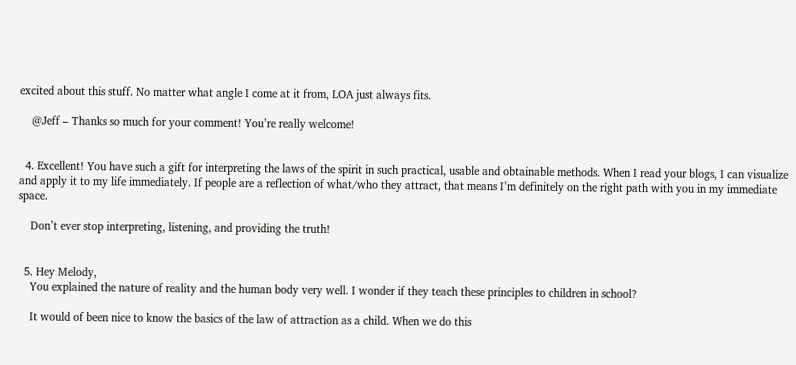excited about this stuff. No matter what angle I come at it from, LOA just always fits.

    @Jeff – Thanks so much for your comment! You’re really welcome!


  4. Excellent! You have such a gift for interpreting the laws of the spirit in such practical, usable and obtainable methods. When I read your blogs, I can visualize and apply it to my life immediately. If people are a reflection of what/who they attract, that means I’m definitely on the right path with you in my immediate space.

    Don’t ever stop interpreting, listening, and providing the truth!


  5. Hey Melody,
    You explained the nature of reality and the human body very well. I wonder if they teach these principles to children in school?

    It would of been nice to know the basics of the law of attraction as a child. When we do this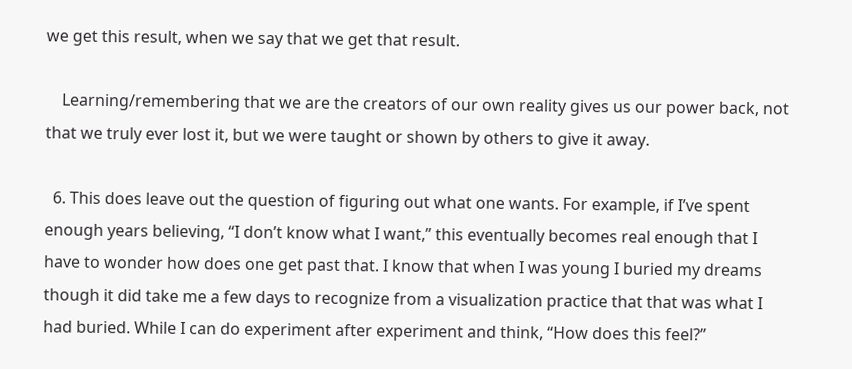we get this result, when we say that we get that result.

    Learning/remembering that we are the creators of our own reality gives us our power back, not that we truly ever lost it, but we were taught or shown by others to give it away.

  6. This does leave out the question of figuring out what one wants. For example, if I’ve spent enough years believing, “I don’t know what I want,” this eventually becomes real enough that I have to wonder how does one get past that. I know that when I was young I buried my dreams though it did take me a few days to recognize from a visualization practice that that was what I had buried. While I can do experiment after experiment and think, “How does this feel?”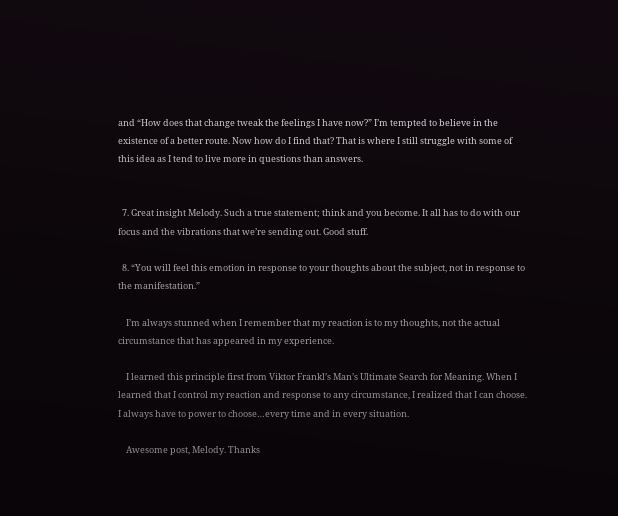and “How does that change tweak the feelings I have now?” I’m tempted to believe in the existence of a better route. Now how do I find that? That is where I still struggle with some of this idea as I tend to live more in questions than answers.


  7. Great insight Melody. Such a true statement; think and you become. It all has to do with our focus and the vibrations that we’re sending out. Good stuff.

  8. “You will feel this emotion in response to your thoughts about the subject, not in response to the manifestation.”

    I’m always stunned when I remember that my reaction is to my thoughts, not the actual circumstance that has appeared in my experience.

    I learned this principle first from Viktor Frankl’s Man’s Ultimate Search for Meaning. When I learned that I control my reaction and response to any circumstance, I realized that I can choose. I always have to power to choose…every time and in every situation.

    Awesome post, Melody. Thanks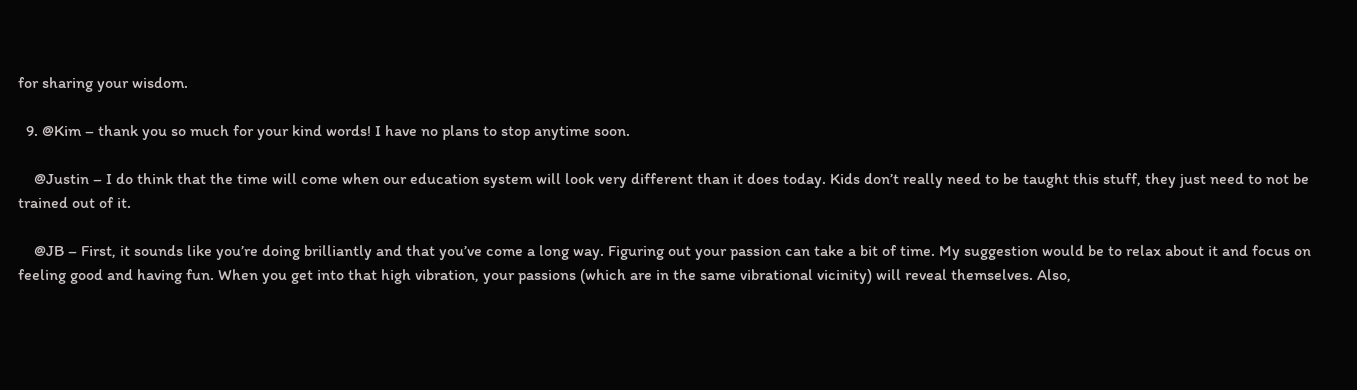for sharing your wisdom.

  9. @Kim – thank you so much for your kind words! I have no plans to stop anytime soon.

    @Justin – I do think that the time will come when our education system will look very different than it does today. Kids don’t really need to be taught this stuff, they just need to not be trained out of it.

    @JB – First, it sounds like you’re doing brilliantly and that you’ve come a long way. Figuring out your passion can take a bit of time. My suggestion would be to relax about it and focus on feeling good and having fun. When you get into that high vibration, your passions (which are in the same vibrational vicinity) will reveal themselves. Also,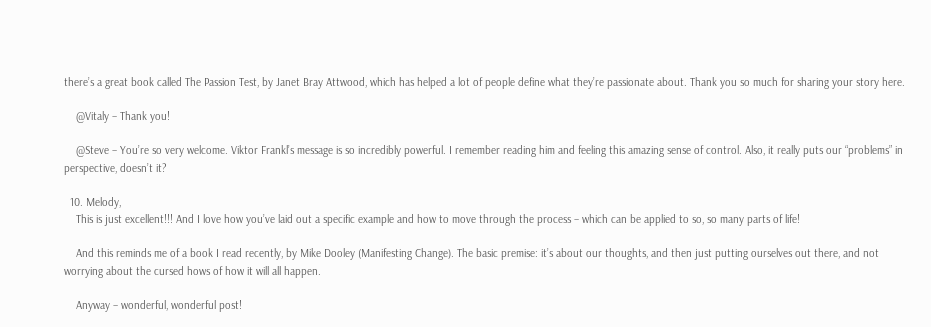there’s a great book called The Passion Test, by Janet Bray Attwood, which has helped a lot of people define what they’re passionate about. Thank you so much for sharing your story here.

    @Vitaly – Thank you!

    @Steve – You’re so very welcome. Viktor Frankl’s message is so incredibly powerful. I remember reading him and feeling this amazing sense of control. Also, it really puts our “problems” in perspective, doesn’t it?

  10. Melody,
    This is just excellent!!! And I love how you’ve laid out a specific example and how to move through the process – which can be applied to so, so many parts of life!

    And this reminds me of a book I read recently, by Mike Dooley (Manifesting Change). The basic premise: it’s about our thoughts, and then just putting ourselves out there, and not worrying about the cursed hows of how it will all happen.

    Anyway – wonderful, wonderful post!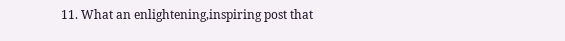11. What an enlightening,inspiring post that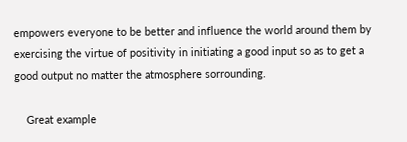empowers everyone to be better and influence the world around them by exercising the virtue of positivity in initiating a good input so as to get a good output no matter the atmosphere sorrounding.

    Great example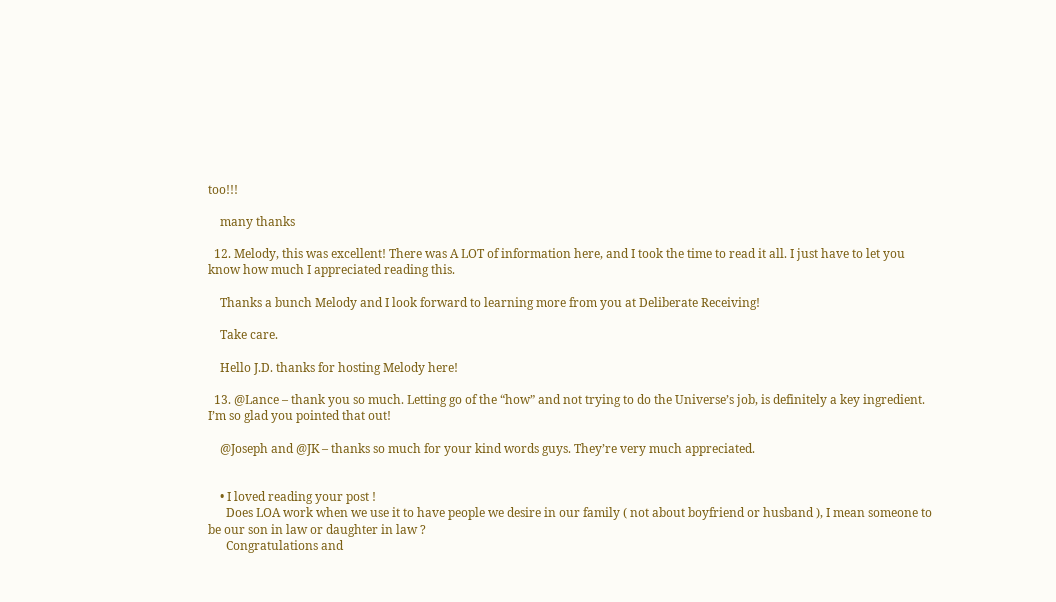too!!!

    many thanks

  12. Melody, this was excellent! There was A LOT of information here, and I took the time to read it all. I just have to let you know how much I appreciated reading this.

    Thanks a bunch Melody and I look forward to learning more from you at Deliberate Receiving!

    Take care.

    Hello J.D. thanks for hosting Melody here!

  13. @Lance – thank you so much. Letting go of the “how” and not trying to do the Universe’s job, is definitely a key ingredient. I’m so glad you pointed that out!

    @Joseph and @JK – thanks so much for your kind words guys. They’re very much appreciated.


    • I loved reading your post !
      Does LOA work when we use it to have people we desire in our family ( not about boyfriend or husband ), I mean someone to be our son in law or daughter in law ?
      Congratulations and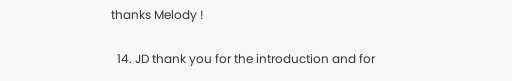thanks Melody !

  14. JD thank you for the introduction and for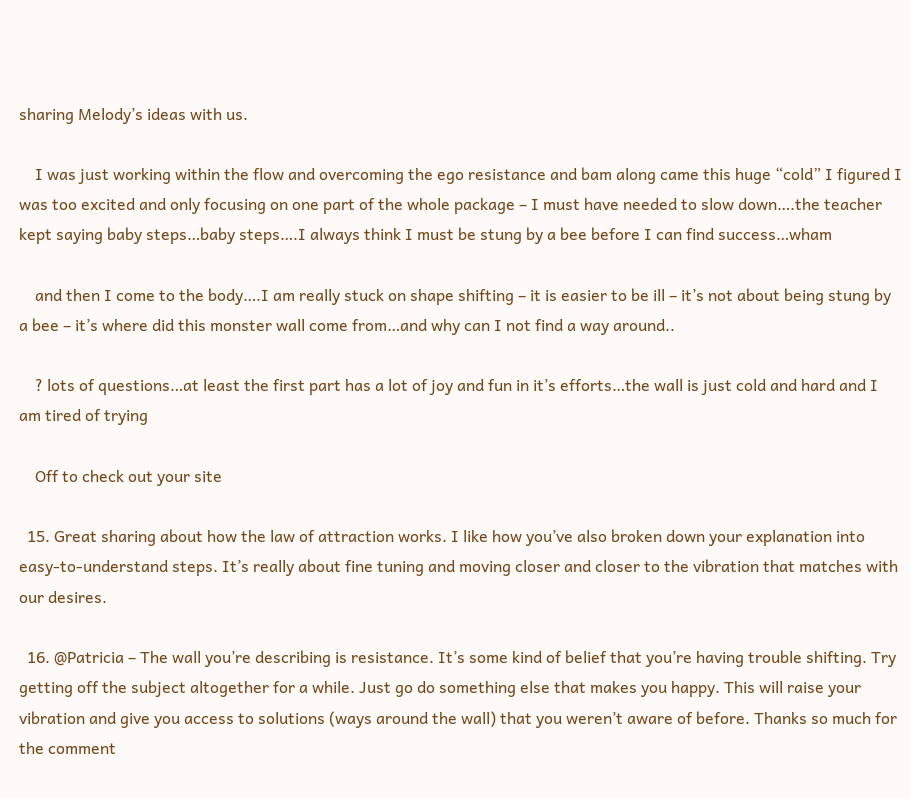sharing Melody’s ideas with us.

    I was just working within the flow and overcoming the ego resistance and bam along came this huge “cold” I figured I was too excited and only focusing on one part of the whole package – I must have needed to slow down….the teacher kept saying baby steps…baby steps….I always think I must be stung by a bee before I can find success…wham

    and then I come to the body….I am really stuck on shape shifting – it is easier to be ill – it’s not about being stung by a bee – it’s where did this monster wall come from…and why can I not find a way around..

    ? lots of questions…at least the first part has a lot of joy and fun in it’s efforts…the wall is just cold and hard and I am tired of trying

    Off to check out your site

  15. Great sharing about how the law of attraction works. I like how you’ve also broken down your explanation into easy-to-understand steps. It’s really about fine tuning and moving closer and closer to the vibration that matches with our desires.

  16. @Patricia – The wall you’re describing is resistance. It’s some kind of belief that you’re having trouble shifting. Try getting off the subject altogether for a while. Just go do something else that makes you happy. This will raise your vibration and give you access to solutions (ways around the wall) that you weren’t aware of before. Thanks so much for the comment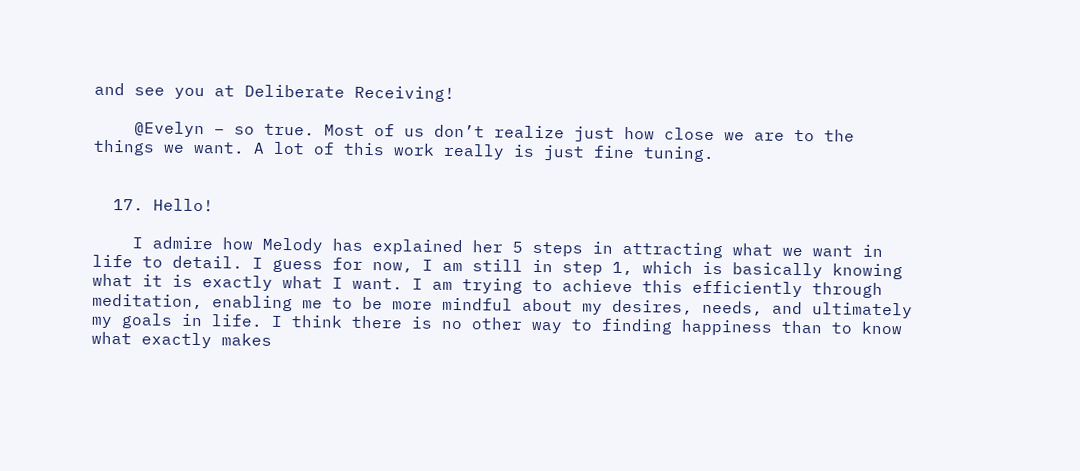and see you at Deliberate Receiving!

    @Evelyn – so true. Most of us don’t realize just how close we are to the things we want. A lot of this work really is just fine tuning.


  17. Hello!

    I admire how Melody has explained her 5 steps in attracting what we want in life to detail. I guess for now, I am still in step 1, which is basically knowing what it is exactly what I want. I am trying to achieve this efficiently through meditation, enabling me to be more mindful about my desires, needs, and ultimately my goals in life. I think there is no other way to finding happiness than to know what exactly makes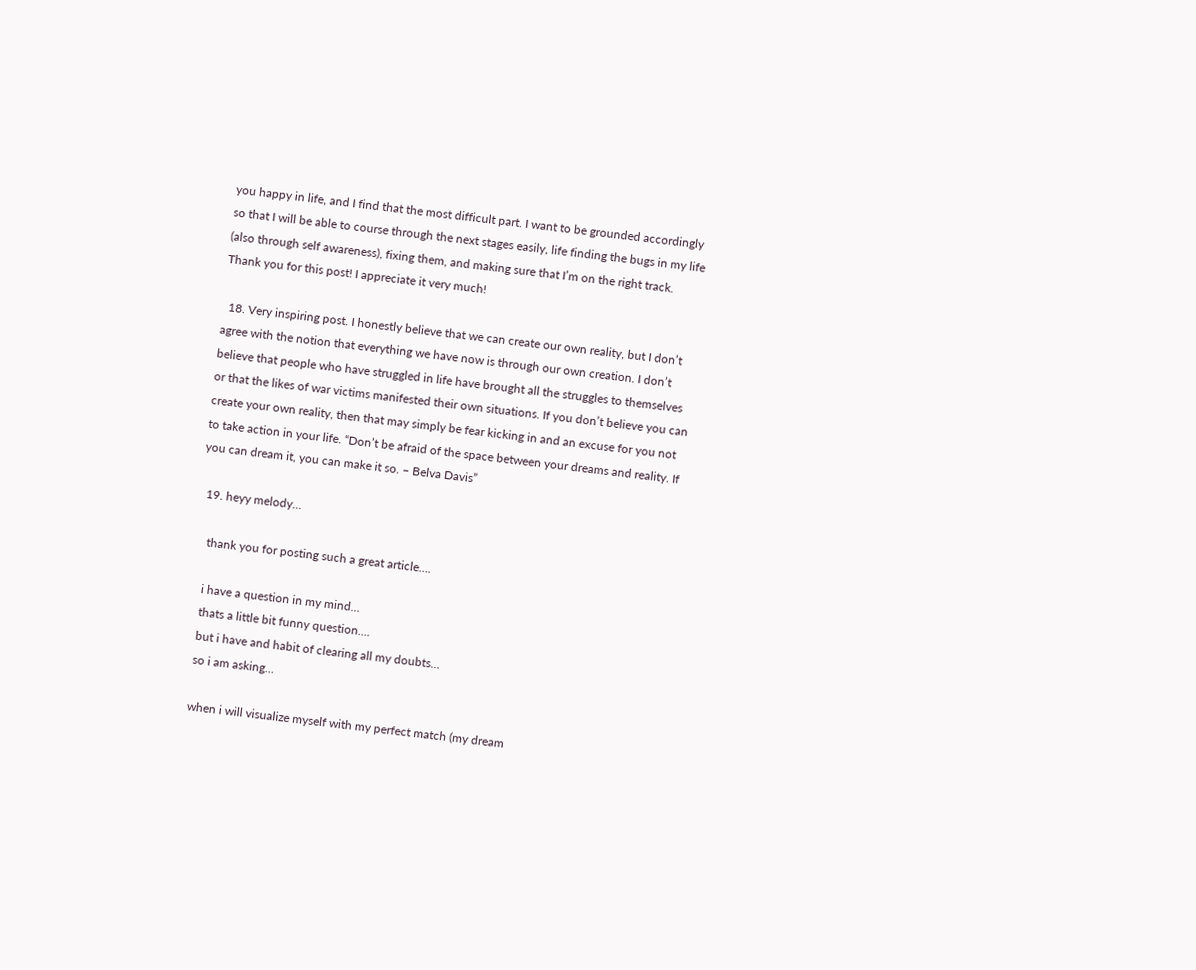you happy in life, and I find that the most difficult part. I want to be grounded accordingly so that I will be able to course through the next stages easily, life finding the bugs in my life (also through self awareness), fixing them, and making sure that I’m on the right track. Thank you for this post! I appreciate it very much!

  18. Very inspiring post. I honestly believe that we can create our own reality, but I don’t agree with the notion that everything we have now is through our own creation. I don’t believe that people who have struggled in life have brought all the struggles to themselves or that the likes of war victims manifested their own situations. If you don’t believe you can create your own reality, then that may simply be fear kicking in and an excuse for you not to take action in your life. “Don’t be afraid of the space between your dreams and reality. If you can dream it, you can make it so. – Belva Davis”

  19. heyy melody…

    thank you for posting such a great article….

    i have a question in my mind…
    thats a little bit funny question….
    but i have and habit of clearing all my doubts…
    so i am asking…

    when i will visualize myself with my perfect match (my dream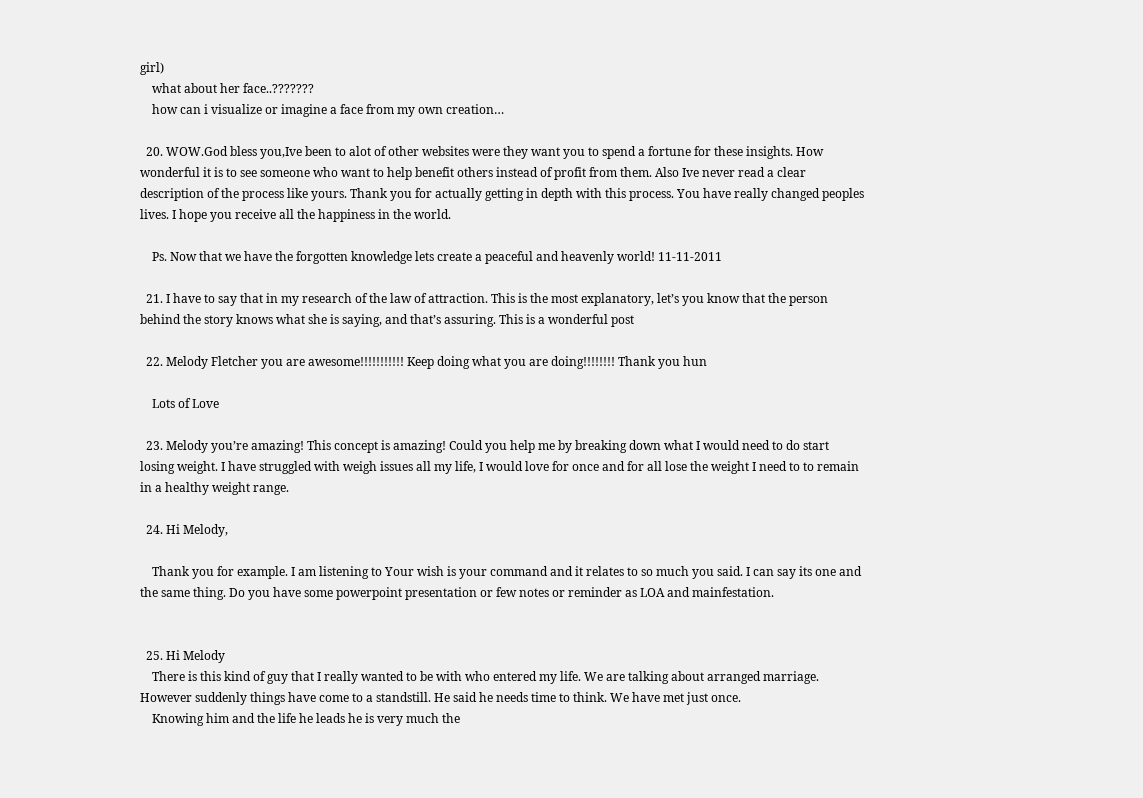girl)
    what about her face..???????
    how can i visualize or imagine a face from my own creation…

  20. WOW.God bless you,Ive been to alot of other websites were they want you to spend a fortune for these insights. How wonderful it is to see someone who want to help benefit others instead of profit from them. Also Ive never read a clear description of the process like yours. Thank you for actually getting in depth with this process. You have really changed peoples lives. I hope you receive all the happiness in the world.

    Ps. Now that we have the forgotten knowledge lets create a peaceful and heavenly world! 11-11-2011

  21. I have to say that in my research of the law of attraction. This is the most explanatory, let’s you know that the person behind the story knows what she is saying, and that’s assuring. This is a wonderful post

  22. Melody Fletcher you are awesome!!!!!!!!!!! Keep doing what you are doing!!!!!!!! Thank you hun

    Lots of Love

  23. Melody you’re amazing! This concept is amazing! Could you help me by breaking down what I would need to do start losing weight. I have struggled with weigh issues all my life, I would love for once and for all lose the weight I need to to remain in a healthy weight range.

  24. Hi Melody,

    Thank you for example. I am listening to Your wish is your command and it relates to so much you said. I can say its one and the same thing. Do you have some powerpoint presentation or few notes or reminder as LOA and mainfestation.


  25. Hi Melody
    There is this kind of guy that I really wanted to be with who entered my life. We are talking about arranged marriage. However suddenly things have come to a standstill. He said he needs time to think. We have met just once.
    Knowing him and the life he leads he is very much the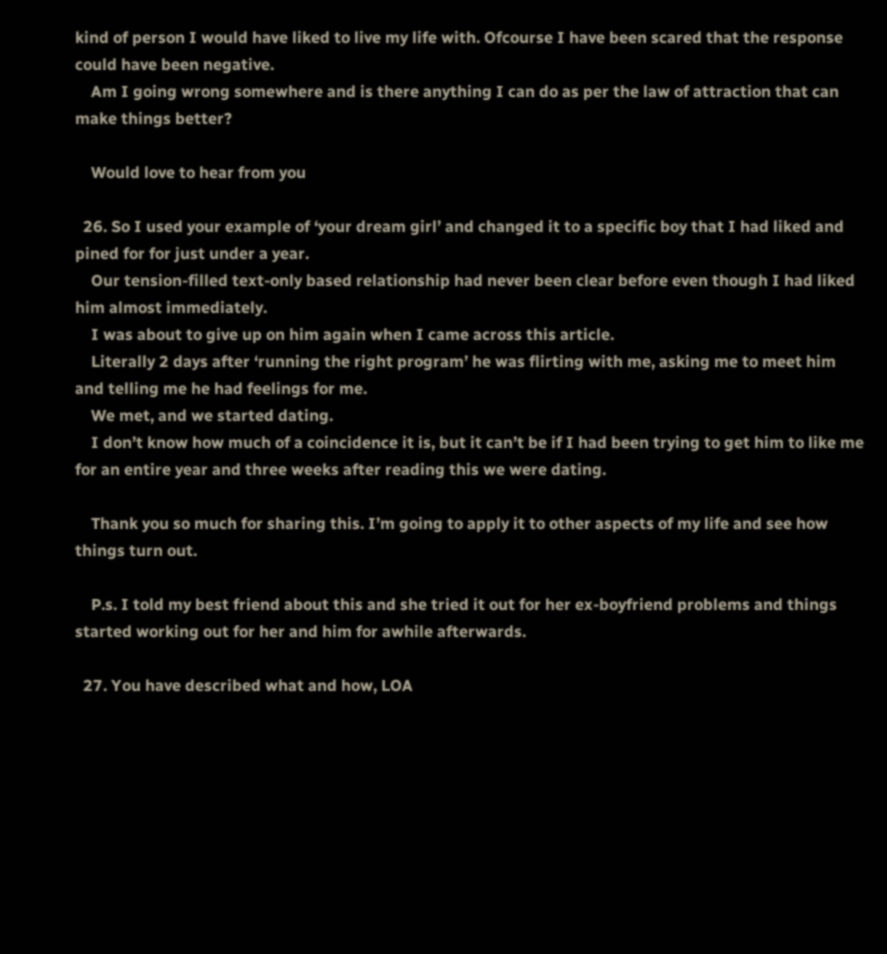kind of person I would have liked to live my life with. Ofcourse I have been scared that the response could have been negative.
    Am I going wrong somewhere and is there anything I can do as per the law of attraction that can make things better?

    Would love to hear from you

  26. So I used your example of ‘your dream girl’ and changed it to a specific boy that I had liked and pined for for just under a year.
    Our tension-filled text-only based relationship had never been clear before even though I had liked him almost immediately.
    I was about to give up on him again when I came across this article.
    Literally 2 days after ‘running the right program’ he was flirting with me, asking me to meet him and telling me he had feelings for me.
    We met, and we started dating.
    I don’t know how much of a coincidence it is, but it can’t be if I had been trying to get him to like me for an entire year and three weeks after reading this we were dating.

    Thank you so much for sharing this. I’m going to apply it to other aspects of my life and see how things turn out.

    P.s. I told my best friend about this and she tried it out for her ex-boyfriend problems and things started working out for her and him for awhile afterwards.

  27. You have described what and how, LOA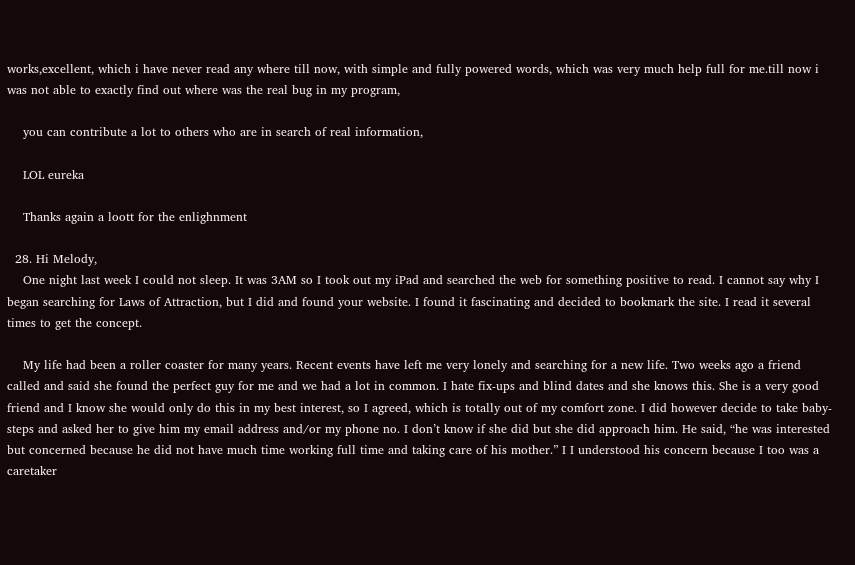works,excellent, which i have never read any where till now, with simple and fully powered words, which was very much help full for me.till now i was not able to exactly find out where was the real bug in my program,

    you can contribute a lot to others who are in search of real information,

    LOL eureka

    Thanks again a loott for the enlighnment

  28. Hi Melody,
    One night last week I could not sleep. It was 3AM so I took out my iPad and searched the web for something positive to read. I cannot say why I began searching for Laws of Attraction, but I did and found your website. I found it fascinating and decided to bookmark the site. I read it several times to get the concept.

    My life had been a roller coaster for many years. Recent events have left me very lonely and searching for a new life. Two weeks ago a friend called and said she found the perfect guy for me and we had a lot in common. I hate fix-ups and blind dates and she knows this. She is a very good friend and I know she would only do this in my best interest, so I agreed, which is totally out of my comfort zone. I did however decide to take baby-steps and asked her to give him my email address and/or my phone no. I don’t know if she did but she did approach him. He said, “he was interested but concerned because he did not have much time working full time and taking care of his mother.” I I understood his concern because I too was a caretaker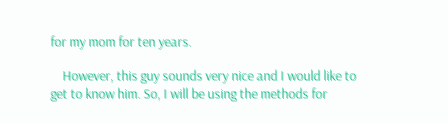for my mom for ten years.

    However, this guy sounds very nice and I would like to get to know him. So, I will be using the methods for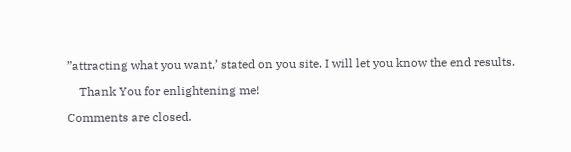”attracting what you want,’ stated on you site. I will let you know the end results.

    Thank You for enlightening me!

Comments are closed.